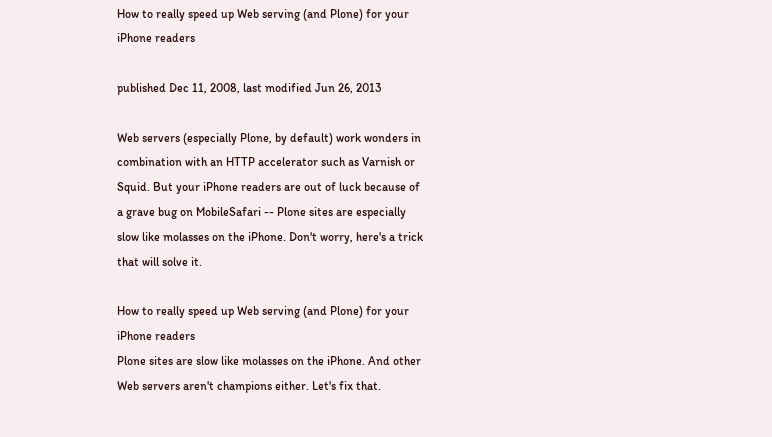How to really speed up Web serving (and Plone) for your iPhone readers

published Dec 11, 2008, last modified Jun 26, 2013

Web servers (especially Plone, by default) work wonders in combination with an HTTP accelerator such as Varnish or Squid. But your iPhone readers are out of luck because of a grave bug on MobileSafari -- Plone sites are especially slow like molasses on the iPhone. Don't worry, here's a trick that will solve it.

How to really speed up Web serving (and Plone) for your iPhone readers
Plone sites are slow like molasses on the iPhone. And other Web servers aren't champions either. Let's fix that.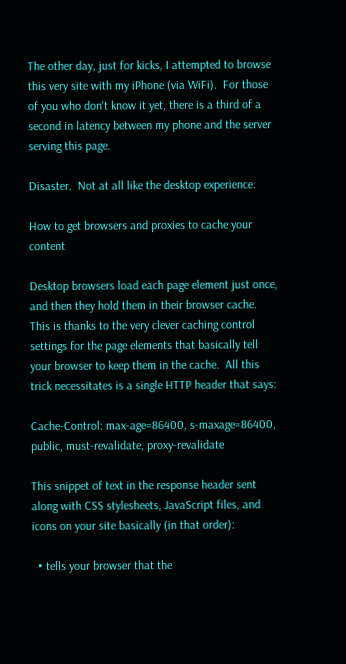The other day, just for kicks, I attempted to browse this very site with my iPhone (via WiFi).  For those of you who don't know it yet, there is a third of a second in latency between my phone and the server serving this page.

Disaster.  Not at all like the desktop experience.

How to get browsers and proxies to cache your content

Desktop browsers load each page element just once, and then they hold them in their browser cache.  This is thanks to the very clever caching control settings for the page elements that basically tell your browser to keep them in the cache.  All this trick necessitates is a single HTTP header that says:

Cache-Control: max-age=86400, s-maxage=86400, public, must-revalidate, proxy-revalidate

This snippet of text in the response header sent along with CSS stylesheets, JavaScript files, and icons on your site basically (in that order):

  • tells your browser that the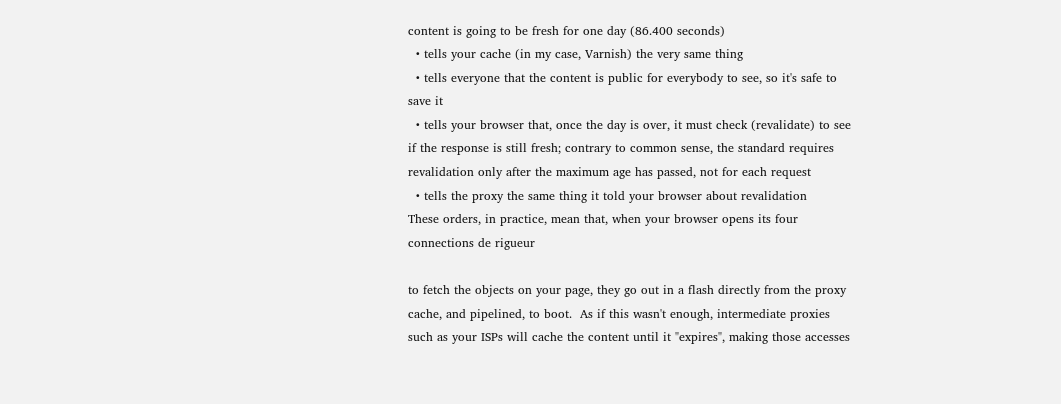content is going to be fresh for one day (86.400 seconds)
  • tells your cache (in my case, Varnish) the very same thing
  • tells everyone that the content is public for everybody to see, so it's safe to save it
  • tells your browser that, once the day is over, it must check (revalidate) to see if the response is still fresh; contrary to common sense, the standard requires revalidation only after the maximum age has passed, not for each request
  • tells the proxy the same thing it told your browser about revalidation
These orders, in practice, mean that, when your browser opens its four connections de rigueur

to fetch the objects on your page, they go out in a flash directly from the proxy cache, and pipelined, to boot.  As if this wasn't enough, intermediate proxies such as your ISPs will cache the content until it "expires", making those accesses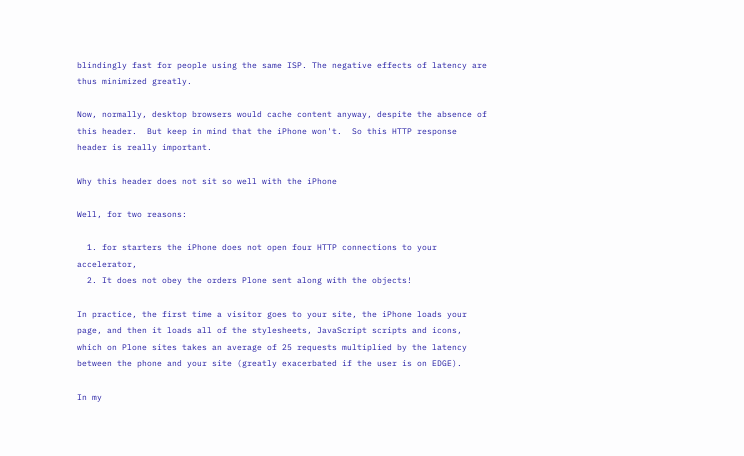blindingly fast for people using the same ISP. The negative effects of latency are thus minimized greatly.

Now, normally, desktop browsers would cache content anyway, despite the absence of this header.  But keep in mind that the iPhone won't.  So this HTTP response header is really important.

Why this header does not sit so well with the iPhone

Well, for two reasons:

  1. for starters the iPhone does not open four HTTP connections to your accelerator,
  2. It does not obey the orders Plone sent along with the objects!

In practice, the first time a visitor goes to your site, the iPhone loads your page, and then it loads all of the stylesheets, JavaScript scripts and icons, which on Plone sites takes an average of 25 requests multiplied by the latency between the phone and your site (greatly exacerbated if the user is on EDGE).

In my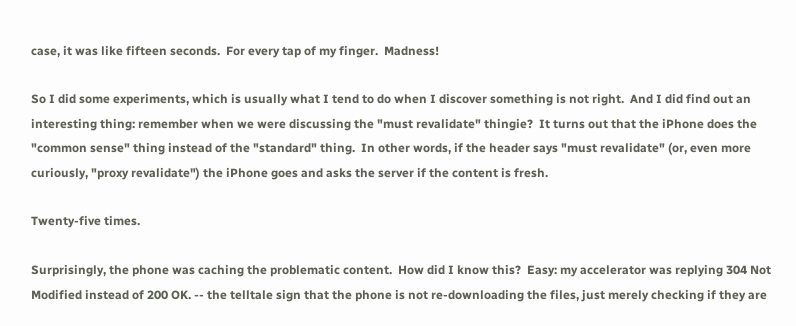case, it was like fifteen seconds.  For every tap of my finger.  Madness!

So I did some experiments, which is usually what I tend to do when I discover something is not right.  And I did find out an interesting thing: remember when we were discussing the "must revalidate" thingie?  It turns out that the iPhone does the "common sense" thing instead of the "standard" thing.  In other words, if the header says "must revalidate" (or, even more curiously, "proxy revalidate") the iPhone goes and asks the server if the content is fresh.

Twenty-five times.

Surprisingly, the phone was caching the problematic content.  How did I know this?  Easy: my accelerator was replying 304 Not Modified instead of 200 OK. -- the telltale sign that the phone is not re-downloading the files, just merely checking if they are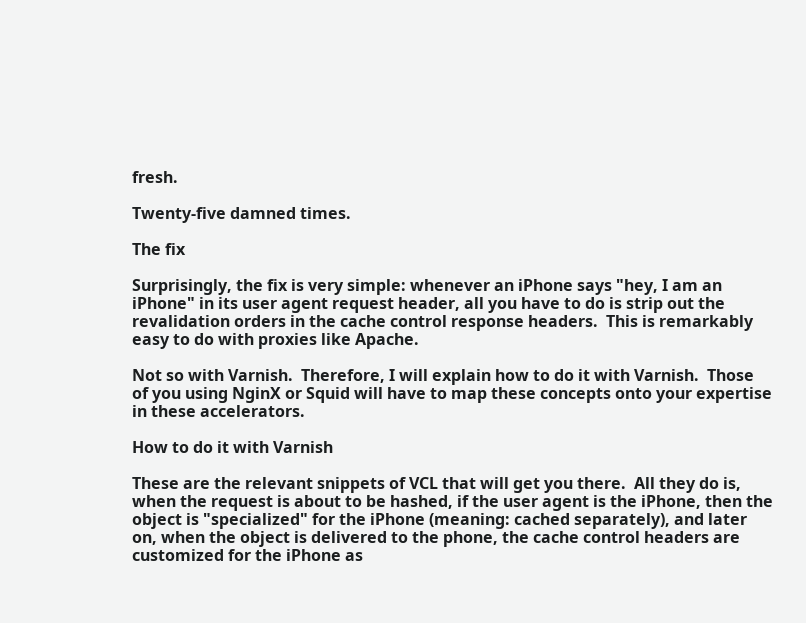fresh.

Twenty-five damned times.

The fix

Surprisingly, the fix is very simple: whenever an iPhone says "hey, I am an iPhone" in its user agent request header, all you have to do is strip out the revalidation orders in the cache control response headers.  This is remarkably easy to do with proxies like Apache.

Not so with Varnish.  Therefore, I will explain how to do it with Varnish.  Those of you using NginX or Squid will have to map these concepts onto your expertise in these accelerators.

How to do it with Varnish

These are the relevant snippets of VCL that will get you there.  All they do is, when the request is about to be hashed, if the user agent is the iPhone, then the object is "specialized" for the iPhone (meaning: cached separately), and later on, when the object is delivered to the phone, the cache control headers are customized for the iPhone as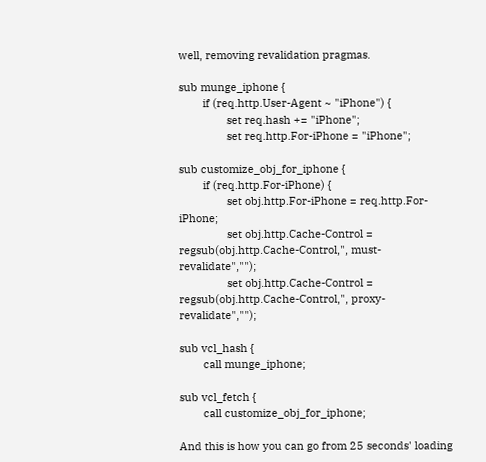well, removing revalidation pragmas.

sub munge_iphone {
        if (req.http.User-Agent ~ "iPhone") {
                set req.hash += "iPhone";
                set req.http.For-iPhone = "iPhone";

sub customize_obj_for_iphone {
        if (req.http.For-iPhone) {
                set obj.http.For-iPhone = req.http.For-iPhone;
                set obj.http.Cache-Control = regsub(obj.http.Cache-Control,", must-revalidate","");
                set obj.http.Cache-Control = regsub(obj.http.Cache-Control,", proxy-revalidate","");

sub vcl_hash {
        call munge_iphone;

sub vcl_fetch {
        call customize_obj_for_iphone;

And this is how you can go from 25 seconds' loading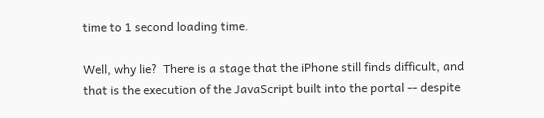time to 1 second loading time.

Well, why lie?  There is a stage that the iPhone still finds difficult, and that is the execution of the JavaScript built into the portal -- despite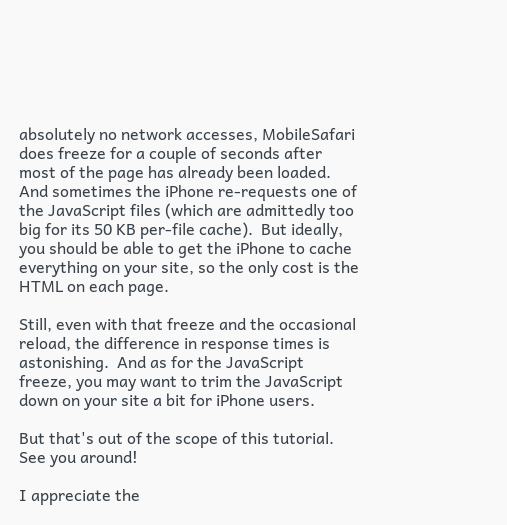absolutely no network accesses, MobileSafari does freeze for a couple of seconds after most of the page has already been loaded.  And sometimes the iPhone re-requests one of the JavaScript files (which are admittedly too big for its 50 KB per-file cache).  But ideally, you should be able to get the iPhone to cache everything on your site, so the only cost is the HTML on each page.

Still, even with that freeze and the occasional reload, the difference in response times is astonishing.  And as for the JavaScript freeze, you may want to trim the JavaScript down on your site a bit for iPhone users.

But that's out of the scope of this tutorial.  See you around!

I appreciate the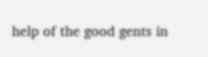help of the good gents in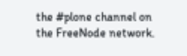the #plone channel on the FreeNode network.